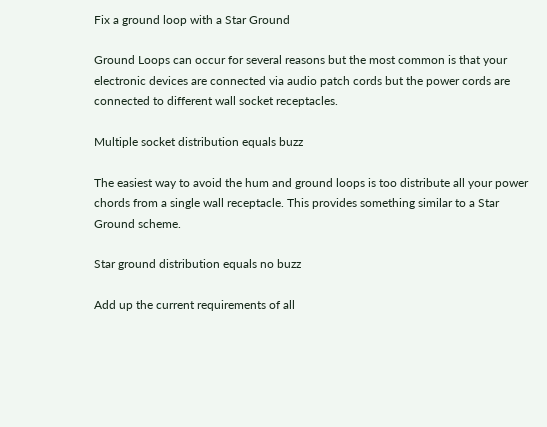Fix a ground loop with a Star Ground

Ground Loops can occur for several reasons but the most common is that your electronic devices are connected via audio patch cords but the power cords are connected to different wall socket receptacles.

Multiple socket distribution equals buzz

The easiest way to avoid the hum and ground loops is too distribute all your power chords from a single wall receptacle. This provides something similar to a Star Ground scheme.

Star ground distribution equals no buzz

Add up the current requirements of all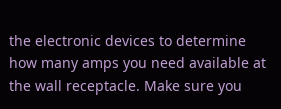the electronic devices to determine how many amps you need available at the wall receptacle. Make sure you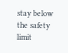stay below the safety limit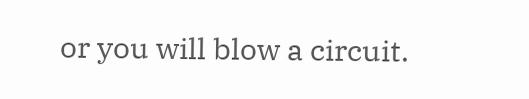or you will blow a circuit.